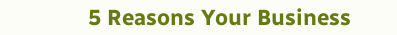5 Reasons Your Business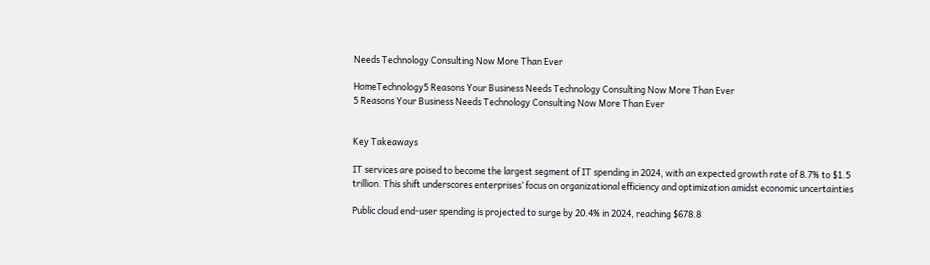Needs Technology Consulting Now More Than Ever

HomeTechnology5 Reasons Your Business Needs Technology Consulting Now More Than Ever
5 Reasons Your Business Needs Technology Consulting Now More Than Ever


Key Takeaways

IT services are poised to become the largest segment of IT spending in 2024, with an expected growth rate of 8.7% to $1.5 trillion. This shift underscores enterprises’ focus on organizational efficiency and optimization amidst economic uncertainties

Public cloud end-user spending is projected to surge by 20.4% in 2024, reaching $678.8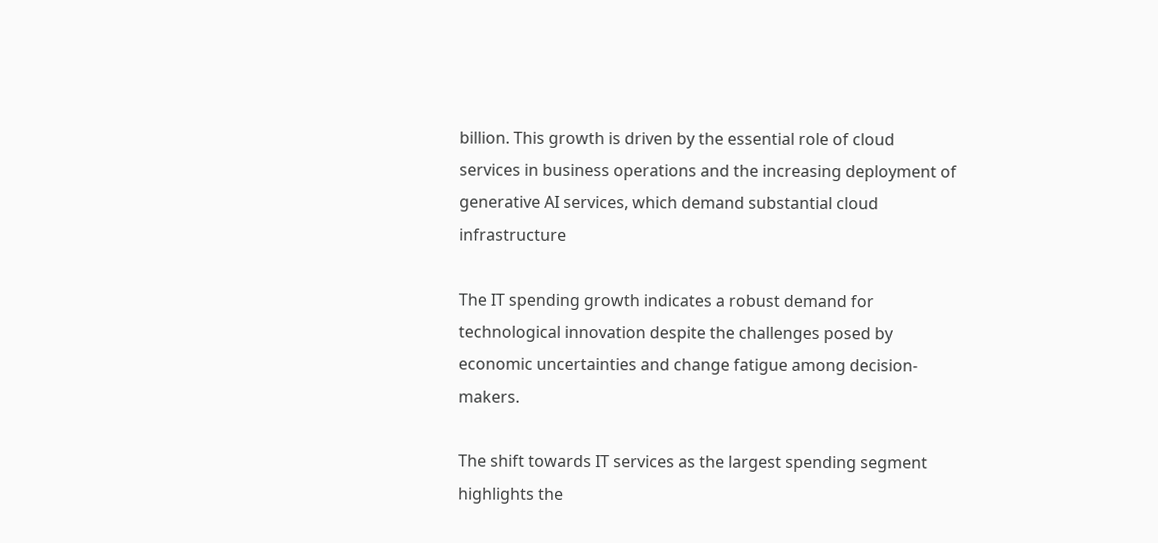billion. This growth is driven by the essential role of cloud services in business operations and the increasing deployment of generative AI services, which demand substantial cloud infrastructure

The IT spending growth indicates a robust demand for technological innovation despite the challenges posed by economic uncertainties and change fatigue among decision-makers.

The shift towards IT services as the largest spending segment highlights the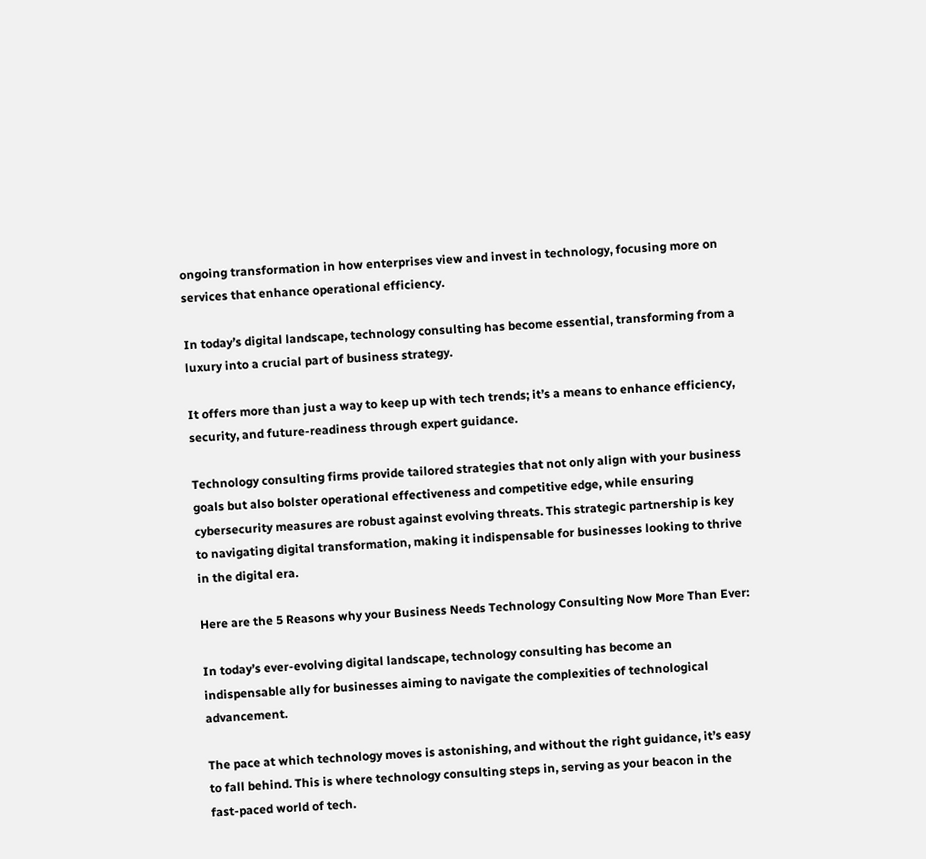ongoing transformation in how enterprises view and invest in technology, focusing more on services that enhance operational efficiency.

In today’s digital landscape, technology consulting has become essential, transforming from a luxury into a crucial part of business strategy.

It offers more than just a way to keep up with tech trends; it’s a means to enhance efficiency, security, and future-readiness through expert guidance.

Technology consulting firms provide tailored strategies that not only align with your business goals but also bolster operational effectiveness and competitive edge, while ensuring cybersecurity measures are robust against evolving threats. This strategic partnership is key to navigating digital transformation, making it indispensable for businesses looking to thrive in the digital era.

Here are the 5 Reasons why your Business Needs Technology Consulting Now More Than Ever:

In today’s ever-evolving digital landscape, technology consulting has become an indispensable ally for businesses aiming to navigate the complexities of technological advancement.

The pace at which technology moves is astonishing, and without the right guidance, it’s easy to fall behind. This is where technology consulting steps in, serving as your beacon in the fast-paced world of tech.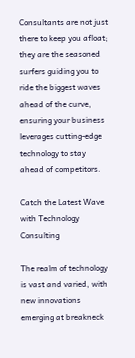Consultants are not just there to keep you afloat; they are the seasoned surfers guiding you to ride the biggest waves ahead of the curve, ensuring your business leverages cutting-edge technology to stay ahead of competitors.

Catch the Latest Wave with Technology Consulting

The realm of technology is vast and varied, with new innovations emerging at breakneck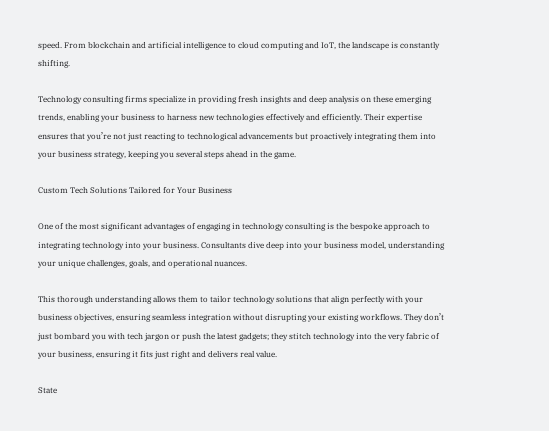speed. From blockchain and artificial intelligence to cloud computing and IoT, the landscape is constantly shifting.

Technology consulting firms specialize in providing fresh insights and deep analysis on these emerging trends, enabling your business to harness new technologies effectively and efficiently. Their expertise ensures that you’re not just reacting to technological advancements but proactively integrating them into your business strategy, keeping you several steps ahead in the game.

Custom Tech Solutions Tailored for Your Business

One of the most significant advantages of engaging in technology consulting is the bespoke approach to integrating technology into your business. Consultants dive deep into your business model, understanding your unique challenges, goals, and operational nuances.

This thorough understanding allows them to tailor technology solutions that align perfectly with your business objectives, ensuring seamless integration without disrupting your existing workflows. They don’t just bombard you with tech jargon or push the latest gadgets; they stitch technology into the very fabric of your business, ensuring it fits just right and delivers real value.

State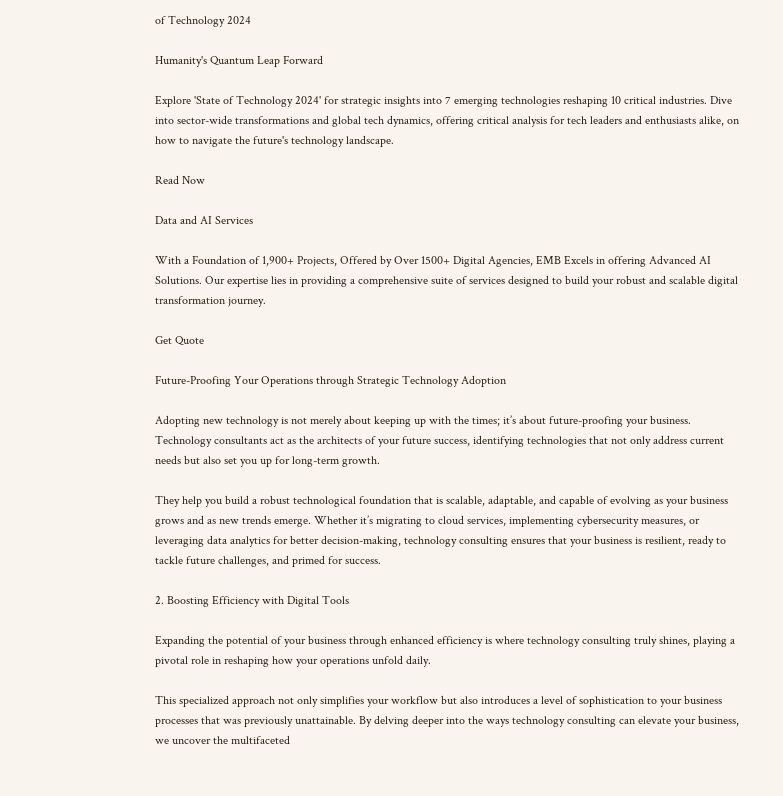of Technology 2024

Humanity's Quantum Leap Forward

Explore 'State of Technology 2024' for strategic insights into 7 emerging technologies reshaping 10 critical industries. Dive into sector-wide transformations and global tech dynamics, offering critical analysis for tech leaders and enthusiasts alike, on how to navigate the future's technology landscape.

Read Now

Data and AI Services

With a Foundation of 1,900+ Projects, Offered by Over 1500+ Digital Agencies, EMB Excels in offering Advanced AI Solutions. Our expertise lies in providing a comprehensive suite of services designed to build your robust and scalable digital transformation journey.

Get Quote

Future-Proofing Your Operations through Strategic Technology Adoption

Adopting new technology is not merely about keeping up with the times; it’s about future-proofing your business. Technology consultants act as the architects of your future success, identifying technologies that not only address current needs but also set you up for long-term growth.

They help you build a robust technological foundation that is scalable, adaptable, and capable of evolving as your business grows and as new trends emerge. Whether it’s migrating to cloud services, implementing cybersecurity measures, or leveraging data analytics for better decision-making, technology consulting ensures that your business is resilient, ready to tackle future challenges, and primed for success.

2. Boosting Efficiency with Digital Tools

Expanding the potential of your business through enhanced efficiency is where technology consulting truly shines, playing a pivotal role in reshaping how your operations unfold daily.

This specialized approach not only simplifies your workflow but also introduces a level of sophistication to your business processes that was previously unattainable. By delving deeper into the ways technology consulting can elevate your business, we uncover the multifaceted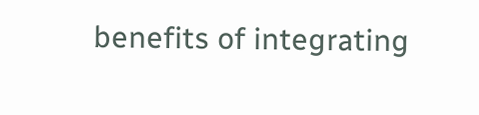benefits of integrating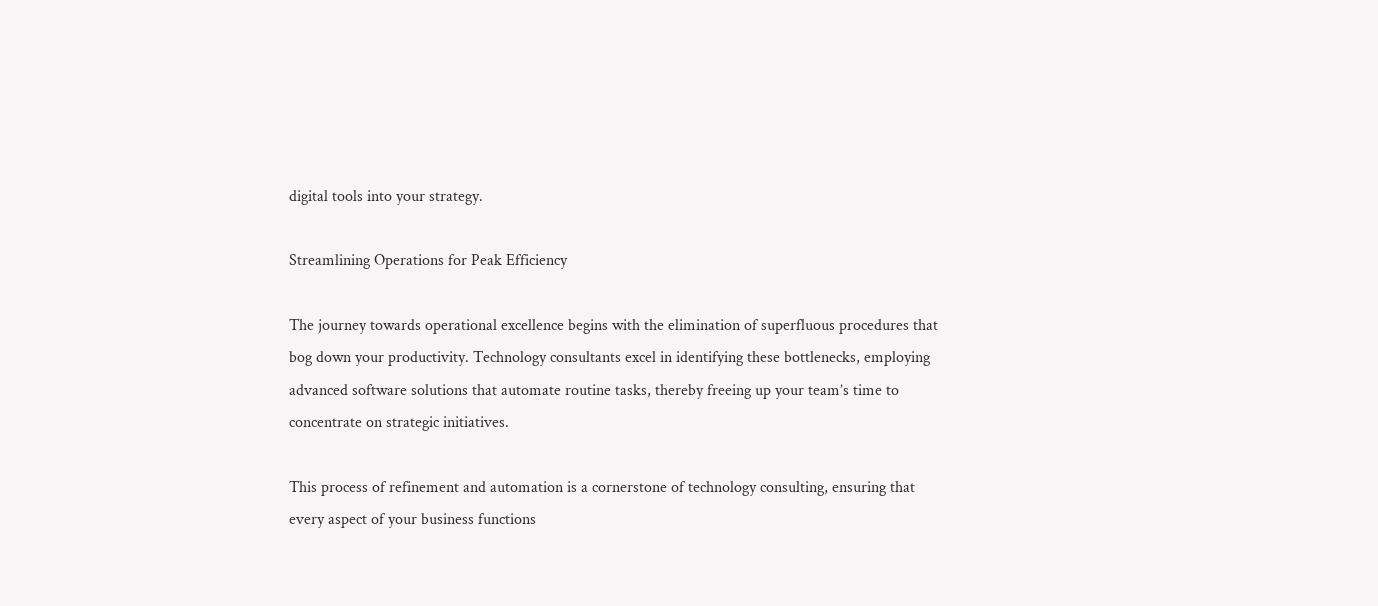digital tools into your strategy.

Streamlining Operations for Peak Efficiency

The journey towards operational excellence begins with the elimination of superfluous procedures that bog down your productivity. Technology consultants excel in identifying these bottlenecks, employing advanced software solutions that automate routine tasks, thereby freeing up your team’s time to concentrate on strategic initiatives.

This process of refinement and automation is a cornerstone of technology consulting, ensuring that every aspect of your business functions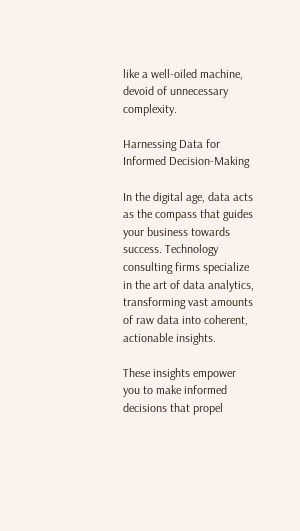like a well-oiled machine, devoid of unnecessary complexity.

Harnessing Data for Informed Decision-Making

In the digital age, data acts as the compass that guides your business towards success. Technology consulting firms specialize in the art of data analytics, transforming vast amounts of raw data into coherent, actionable insights.

These insights empower you to make informed decisions that propel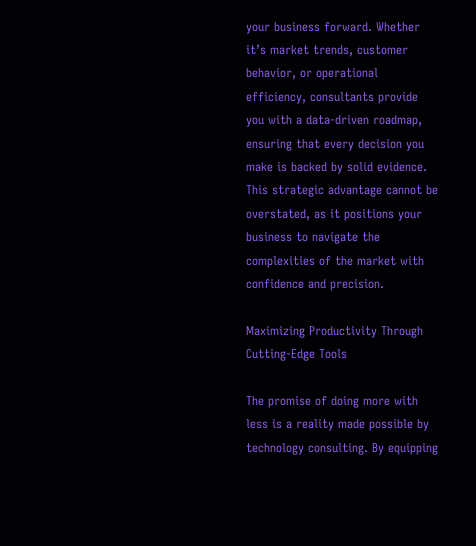your business forward. Whether it’s market trends, customer behavior, or operational efficiency, consultants provide you with a data-driven roadmap, ensuring that every decision you make is backed by solid evidence. This strategic advantage cannot be overstated, as it positions your business to navigate the complexities of the market with confidence and precision.

Maximizing Productivity Through Cutting-Edge Tools

The promise of doing more with less is a reality made possible by technology consulting. By equipping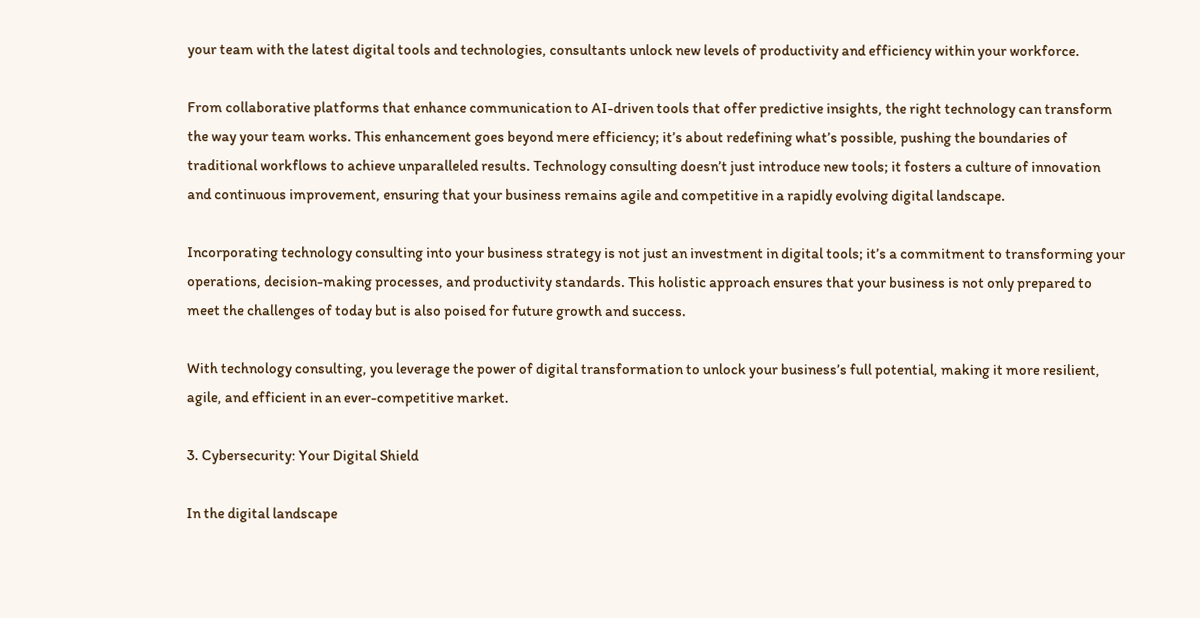your team with the latest digital tools and technologies, consultants unlock new levels of productivity and efficiency within your workforce.

From collaborative platforms that enhance communication to AI-driven tools that offer predictive insights, the right technology can transform the way your team works. This enhancement goes beyond mere efficiency; it’s about redefining what’s possible, pushing the boundaries of traditional workflows to achieve unparalleled results. Technology consulting doesn’t just introduce new tools; it fosters a culture of innovation and continuous improvement, ensuring that your business remains agile and competitive in a rapidly evolving digital landscape.

Incorporating technology consulting into your business strategy is not just an investment in digital tools; it’s a commitment to transforming your operations, decision-making processes, and productivity standards. This holistic approach ensures that your business is not only prepared to meet the challenges of today but is also poised for future growth and success.

With technology consulting, you leverage the power of digital transformation to unlock your business’s full potential, making it more resilient, agile, and efficient in an ever-competitive market.

3. Cybersecurity: Your Digital Shield

In the digital landscape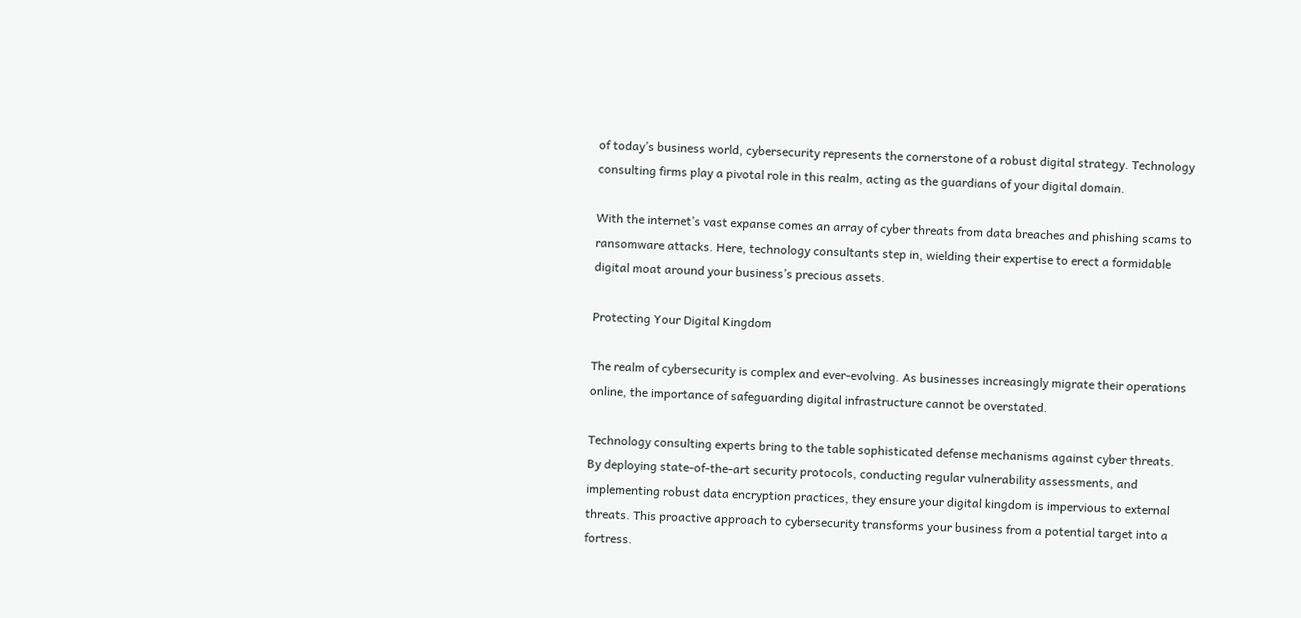of today’s business world, cybersecurity represents the cornerstone of a robust digital strategy. Technology consulting firms play a pivotal role in this realm, acting as the guardians of your digital domain.

With the internet’s vast expanse comes an array of cyber threats from data breaches and phishing scams to ransomware attacks. Here, technology consultants step in, wielding their expertise to erect a formidable digital moat around your business’s precious assets.

Protecting Your Digital Kingdom

The realm of cybersecurity is complex and ever-evolving. As businesses increasingly migrate their operations online, the importance of safeguarding digital infrastructure cannot be overstated.

Technology consulting experts bring to the table sophisticated defense mechanisms against cyber threats. By deploying state-of-the-art security protocols, conducting regular vulnerability assessments, and implementing robust data encryption practices, they ensure your digital kingdom is impervious to external threats. This proactive approach to cybersecurity transforms your business from a potential target into a fortress.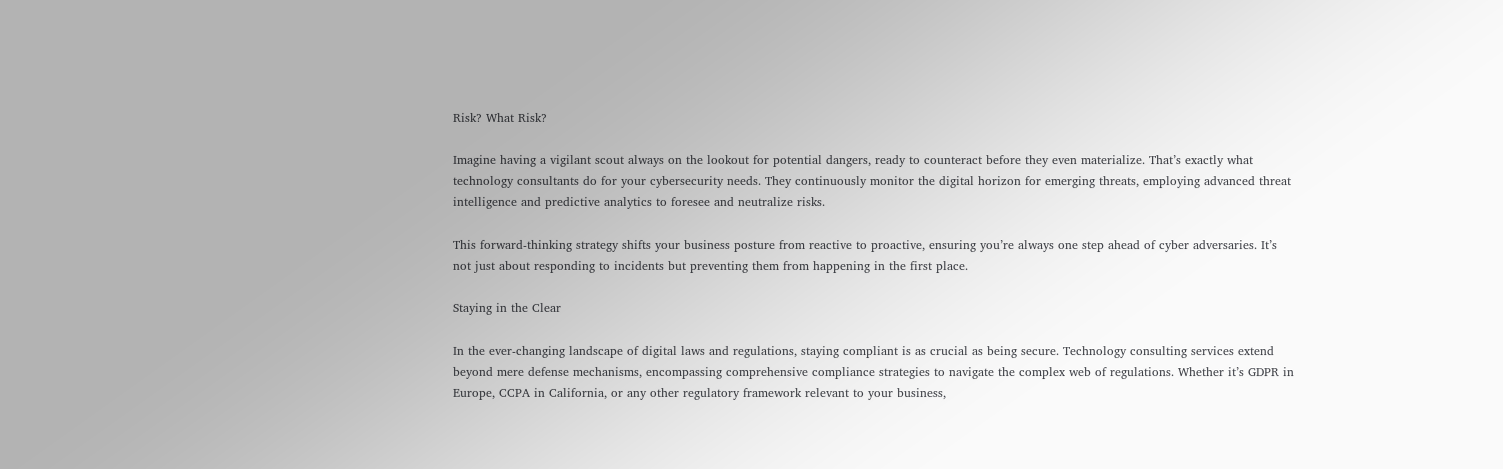Risk? What Risk?

Imagine having a vigilant scout always on the lookout for potential dangers, ready to counteract before they even materialize. That’s exactly what technology consultants do for your cybersecurity needs. They continuously monitor the digital horizon for emerging threats, employing advanced threat intelligence and predictive analytics to foresee and neutralize risks.

This forward-thinking strategy shifts your business posture from reactive to proactive, ensuring you’re always one step ahead of cyber adversaries. It’s not just about responding to incidents but preventing them from happening in the first place.

Staying in the Clear

In the ever-changing landscape of digital laws and regulations, staying compliant is as crucial as being secure. Technology consulting services extend beyond mere defense mechanisms, encompassing comprehensive compliance strategies to navigate the complex web of regulations. Whether it’s GDPR in Europe, CCPA in California, or any other regulatory framework relevant to your business,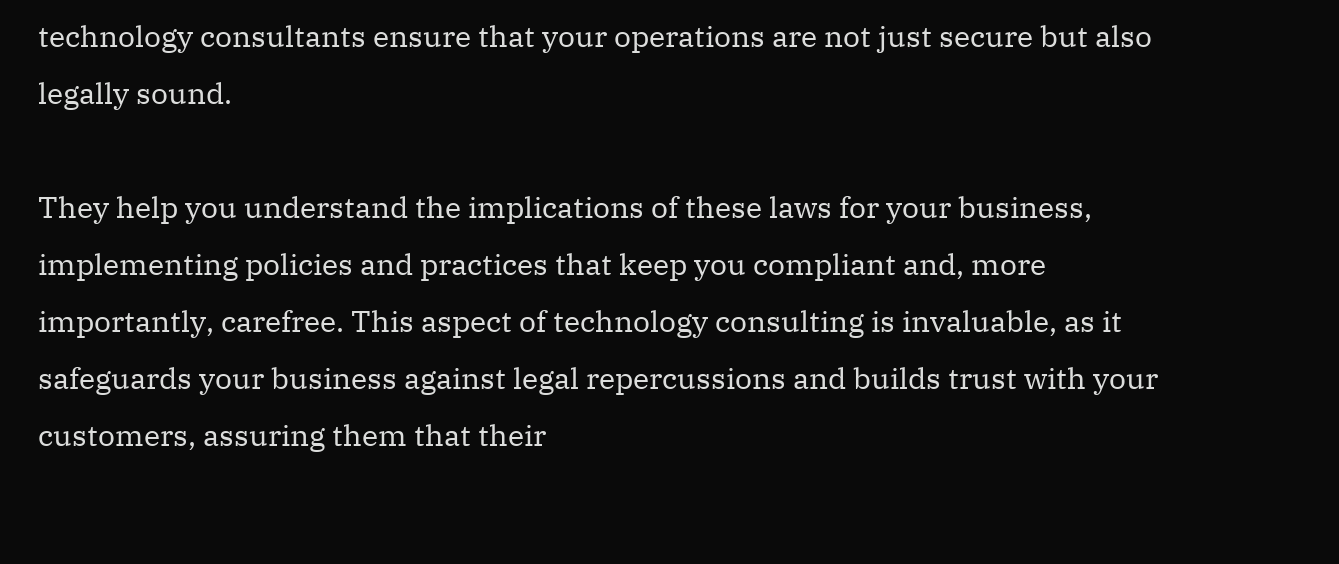technology consultants ensure that your operations are not just secure but also legally sound.

They help you understand the implications of these laws for your business, implementing policies and practices that keep you compliant and, more importantly, carefree. This aspect of technology consulting is invaluable, as it safeguards your business against legal repercussions and builds trust with your customers, assuring them that their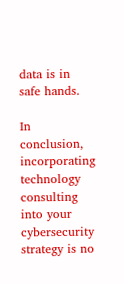data is in safe hands.

In conclusion, incorporating technology consulting into your cybersecurity strategy is no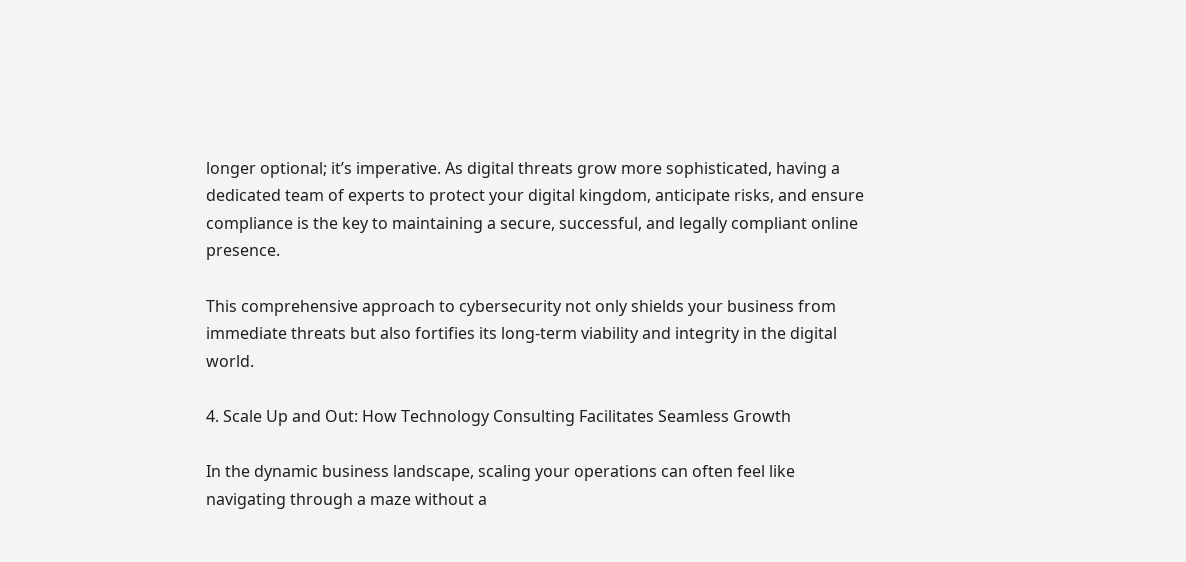longer optional; it’s imperative. As digital threats grow more sophisticated, having a dedicated team of experts to protect your digital kingdom, anticipate risks, and ensure compliance is the key to maintaining a secure, successful, and legally compliant online presence.

This comprehensive approach to cybersecurity not only shields your business from immediate threats but also fortifies its long-term viability and integrity in the digital world.

4. Scale Up and Out: How Technology Consulting Facilitates Seamless Growth

In the dynamic business landscape, scaling your operations can often feel like navigating through a maze without a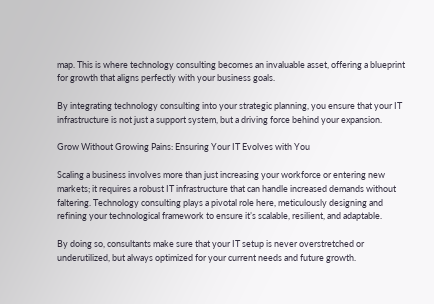map. This is where technology consulting becomes an invaluable asset, offering a blueprint for growth that aligns perfectly with your business goals.

By integrating technology consulting into your strategic planning, you ensure that your IT infrastructure is not just a support system, but a driving force behind your expansion.

Grow Without Growing Pains: Ensuring Your IT Evolves with You

Scaling a business involves more than just increasing your workforce or entering new markets; it requires a robust IT infrastructure that can handle increased demands without faltering. Technology consulting plays a pivotal role here, meticulously designing and refining your technological framework to ensure it’s scalable, resilient, and adaptable.

By doing so, consultants make sure that your IT setup is never overstretched or underutilized, but always optimized for your current needs and future growth.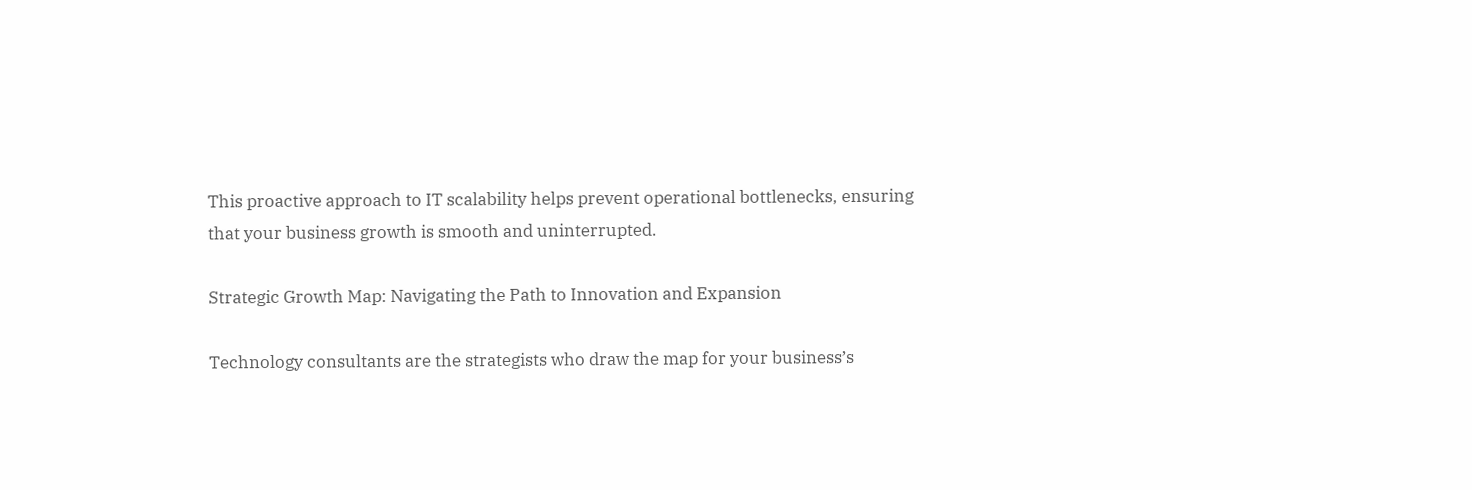This proactive approach to IT scalability helps prevent operational bottlenecks, ensuring that your business growth is smooth and uninterrupted.

Strategic Growth Map: Navigating the Path to Innovation and Expansion

Technology consultants are the strategists who draw the map for your business’s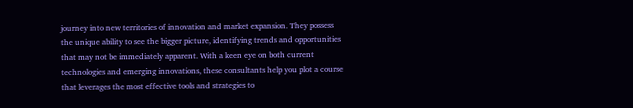journey into new territories of innovation and market expansion. They possess the unique ability to see the bigger picture, identifying trends and opportunities that may not be immediately apparent. With a keen eye on both current technologies and emerging innovations, these consultants help you plot a course that leverages the most effective tools and strategies to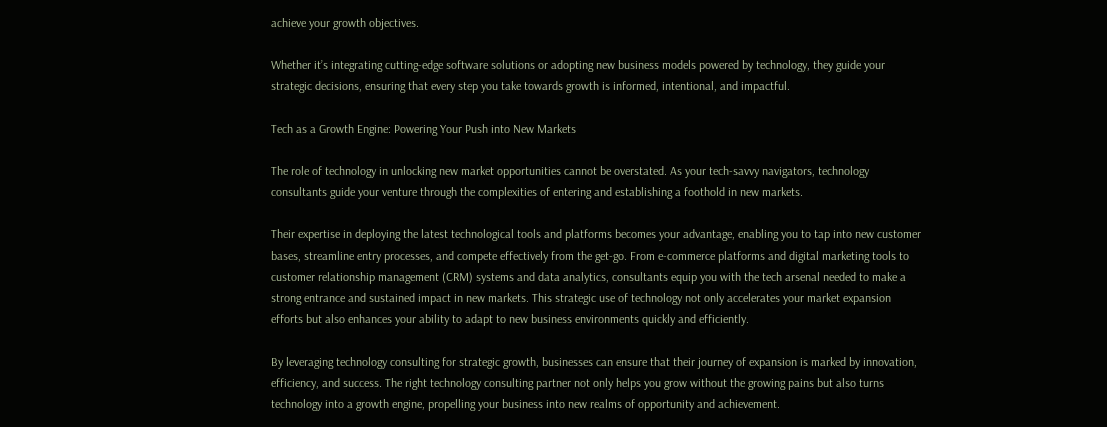achieve your growth objectives.

Whether it’s integrating cutting-edge software solutions or adopting new business models powered by technology, they guide your strategic decisions, ensuring that every step you take towards growth is informed, intentional, and impactful.

Tech as a Growth Engine: Powering Your Push into New Markets

The role of technology in unlocking new market opportunities cannot be overstated. As your tech-savvy navigators, technology consultants guide your venture through the complexities of entering and establishing a foothold in new markets.

Their expertise in deploying the latest technological tools and platforms becomes your advantage, enabling you to tap into new customer bases, streamline entry processes, and compete effectively from the get-go. From e-commerce platforms and digital marketing tools to customer relationship management (CRM) systems and data analytics, consultants equip you with the tech arsenal needed to make a strong entrance and sustained impact in new markets. This strategic use of technology not only accelerates your market expansion efforts but also enhances your ability to adapt to new business environments quickly and efficiently.

By leveraging technology consulting for strategic growth, businesses can ensure that their journey of expansion is marked by innovation, efficiency, and success. The right technology consulting partner not only helps you grow without the growing pains but also turns technology into a growth engine, propelling your business into new realms of opportunity and achievement.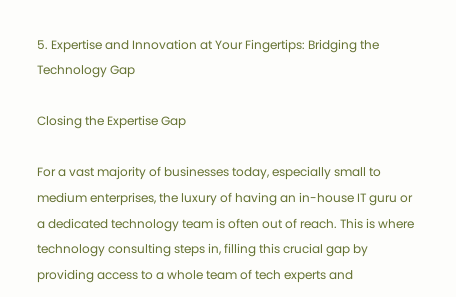5. Expertise and Innovation at Your Fingertips: Bridging the Technology Gap

Closing the Expertise Gap

For a vast majority of businesses today, especially small to medium enterprises, the luxury of having an in-house IT guru or a dedicated technology team is often out of reach. This is where technology consulting steps in, filling this crucial gap by providing access to a whole team of tech experts and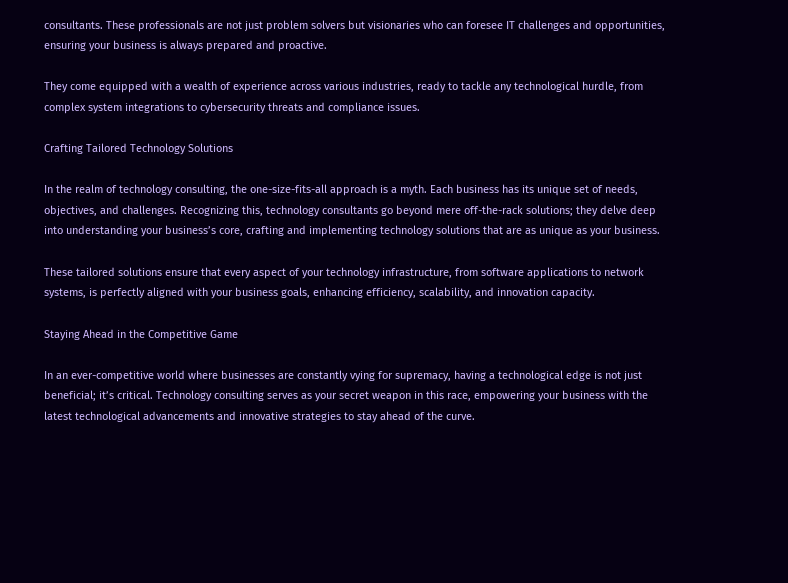consultants. These professionals are not just problem solvers but visionaries who can foresee IT challenges and opportunities, ensuring your business is always prepared and proactive.

They come equipped with a wealth of experience across various industries, ready to tackle any technological hurdle, from complex system integrations to cybersecurity threats and compliance issues.

Crafting Tailored Technology Solutions

In the realm of technology consulting, the one-size-fits-all approach is a myth. Each business has its unique set of needs, objectives, and challenges. Recognizing this, technology consultants go beyond mere off-the-rack solutions; they delve deep into understanding your business’s core, crafting and implementing technology solutions that are as unique as your business.

These tailored solutions ensure that every aspect of your technology infrastructure, from software applications to network systems, is perfectly aligned with your business goals, enhancing efficiency, scalability, and innovation capacity.

Staying Ahead in the Competitive Game

In an ever-competitive world where businesses are constantly vying for supremacy, having a technological edge is not just beneficial; it’s critical. Technology consulting serves as your secret weapon in this race, empowering your business with the latest technological advancements and innovative strategies to stay ahead of the curve.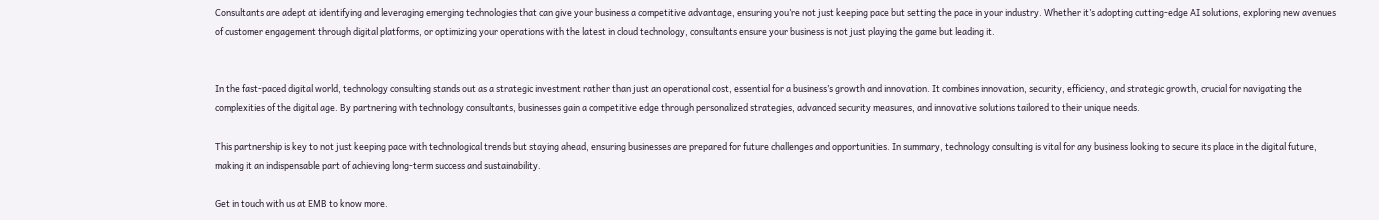Consultants are adept at identifying and leveraging emerging technologies that can give your business a competitive advantage, ensuring you’re not just keeping pace but setting the pace in your industry. Whether it’s adopting cutting-edge AI solutions, exploring new avenues of customer engagement through digital platforms, or optimizing your operations with the latest in cloud technology, consultants ensure your business is not just playing the game but leading it.


In the fast-paced digital world, technology consulting stands out as a strategic investment rather than just an operational cost, essential for a business’s growth and innovation. It combines innovation, security, efficiency, and strategic growth, crucial for navigating the complexities of the digital age. By partnering with technology consultants, businesses gain a competitive edge through personalized strategies, advanced security measures, and innovative solutions tailored to their unique needs.

This partnership is key to not just keeping pace with technological trends but staying ahead, ensuring businesses are prepared for future challenges and opportunities. In summary, technology consulting is vital for any business looking to secure its place in the digital future, making it an indispensable part of achieving long-term success and sustainability.

Get in touch with us at EMB to know more.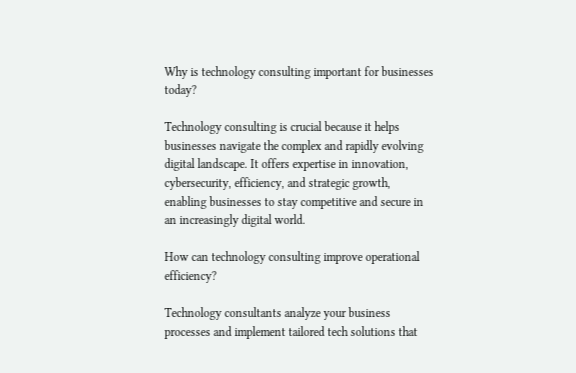Why is technology consulting important for businesses today?

Technology consulting is crucial because it helps businesses navigate the complex and rapidly evolving digital landscape. It offers expertise in innovation, cybersecurity, efficiency, and strategic growth, enabling businesses to stay competitive and secure in an increasingly digital world.

How can technology consulting improve operational efficiency?

Technology consultants analyze your business processes and implement tailored tech solutions that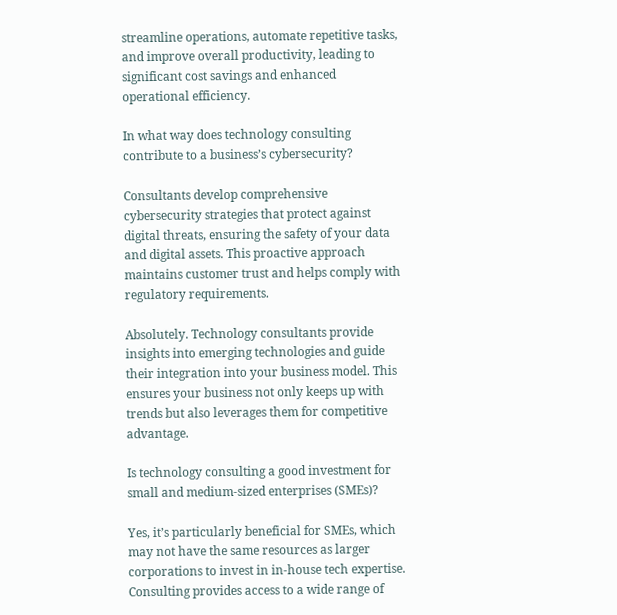streamline operations, automate repetitive tasks, and improve overall productivity, leading to significant cost savings and enhanced operational efficiency.

In what way does technology consulting contribute to a business’s cybersecurity?

Consultants develop comprehensive cybersecurity strategies that protect against digital threats, ensuring the safety of your data and digital assets. This proactive approach maintains customer trust and helps comply with regulatory requirements.

Absolutely. Technology consultants provide insights into emerging technologies and guide their integration into your business model. This ensures your business not only keeps up with trends but also leverages them for competitive advantage.

Is technology consulting a good investment for small and medium-sized enterprises (SMEs)?

Yes, it’s particularly beneficial for SMEs, which may not have the same resources as larger corporations to invest in in-house tech expertise. Consulting provides access to a wide range of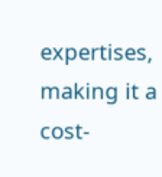expertises, making it a cost-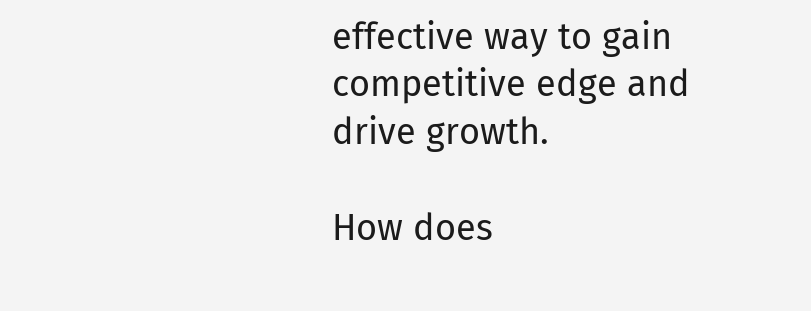effective way to gain competitive edge and drive growth.

How does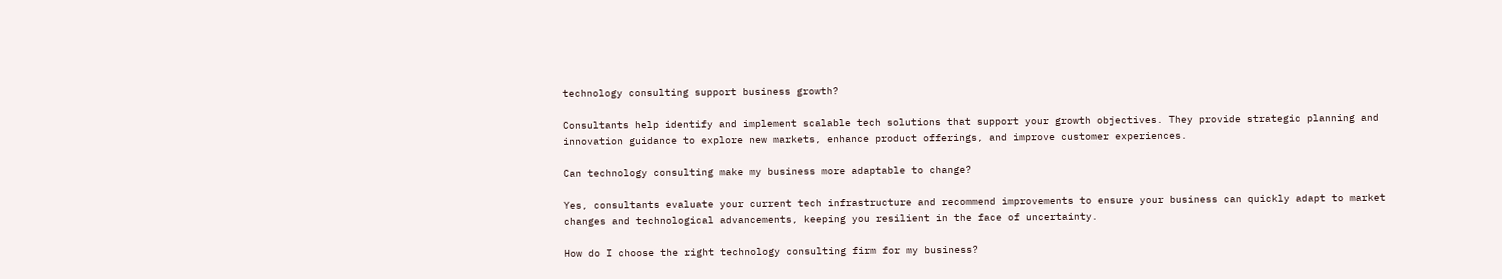technology consulting support business growth?

Consultants help identify and implement scalable tech solutions that support your growth objectives. They provide strategic planning and innovation guidance to explore new markets, enhance product offerings, and improve customer experiences.

Can technology consulting make my business more adaptable to change?

Yes, consultants evaluate your current tech infrastructure and recommend improvements to ensure your business can quickly adapt to market changes and technological advancements, keeping you resilient in the face of uncertainty.

How do I choose the right technology consulting firm for my business?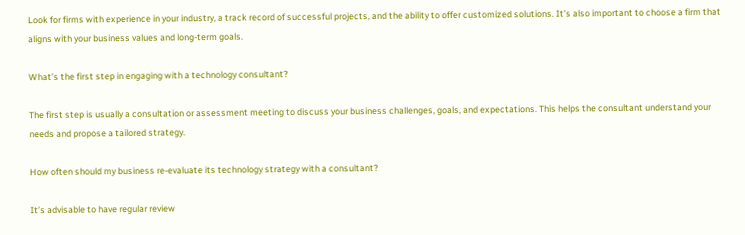Look for firms with experience in your industry, a track record of successful projects, and the ability to offer customized solutions. It’s also important to choose a firm that aligns with your business values and long-term goals.

What’s the first step in engaging with a technology consultant?

The first step is usually a consultation or assessment meeting to discuss your business challenges, goals, and expectations. This helps the consultant understand your needs and propose a tailored strategy.

How often should my business re-evaluate its technology strategy with a consultant?

It’s advisable to have regular review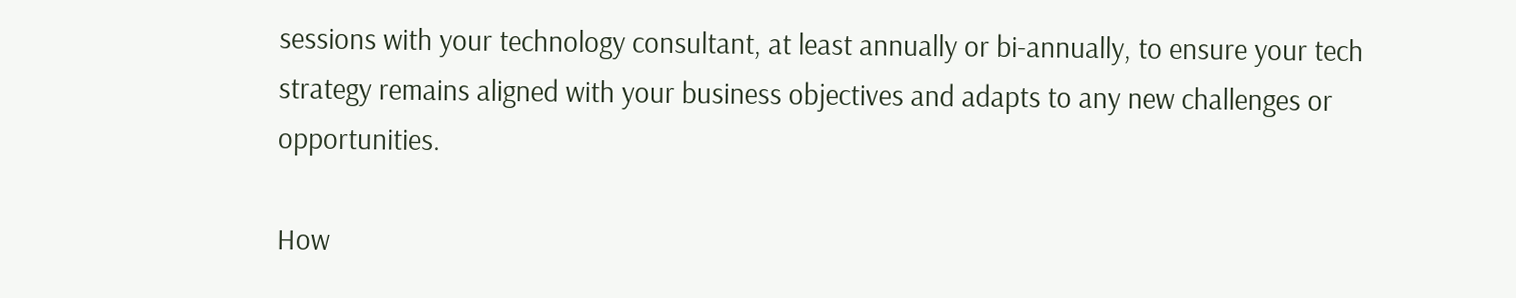sessions with your technology consultant, at least annually or bi-annually, to ensure your tech strategy remains aligned with your business objectives and adapts to any new challenges or opportunities.

How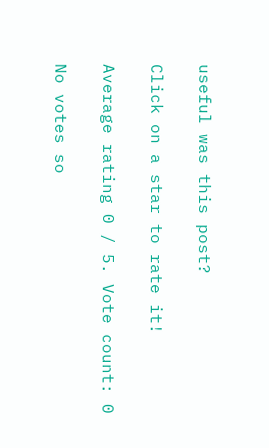useful was this post?

Click on a star to rate it!

Average rating 0 / 5. Vote count: 0

No votes so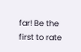far! Be the first to rate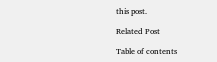this post.

Related Post

Table of contents